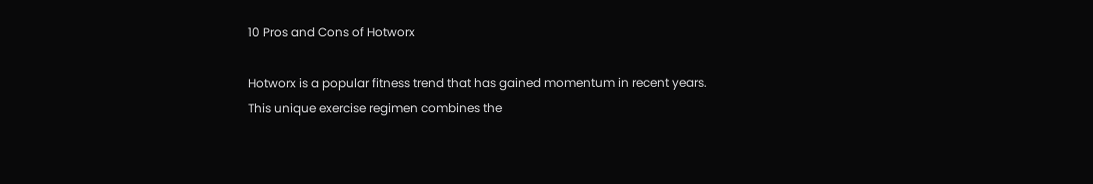10 Pros and Cons of Hotworx

Hotworx is a popular fitness trend that has gained momentum in recent years. This unique exercise regimen combines the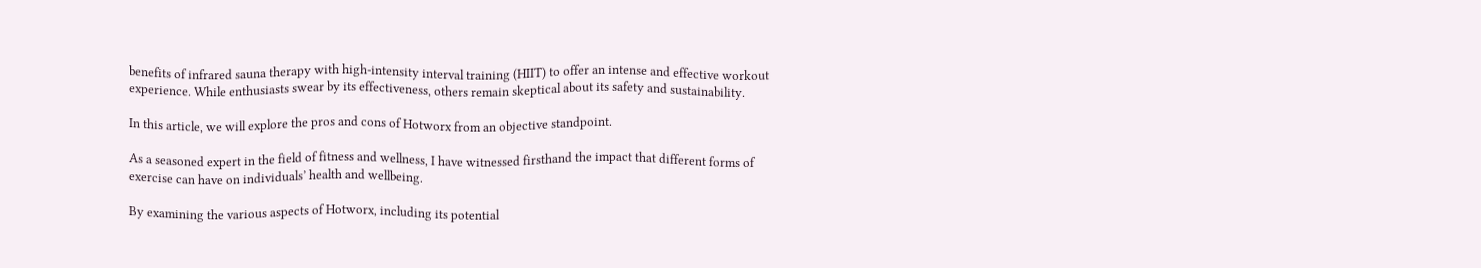benefits of infrared sauna therapy with high-intensity interval training (HIIT) to offer an intense and effective workout experience. While enthusiasts swear by its effectiveness, others remain skeptical about its safety and sustainability.

In this article, we will explore the pros and cons of Hotworx from an objective standpoint.

As a seasoned expert in the field of fitness and wellness, I have witnessed firsthand the impact that different forms of exercise can have on individuals’ health and wellbeing.

By examining the various aspects of Hotworx, including its potential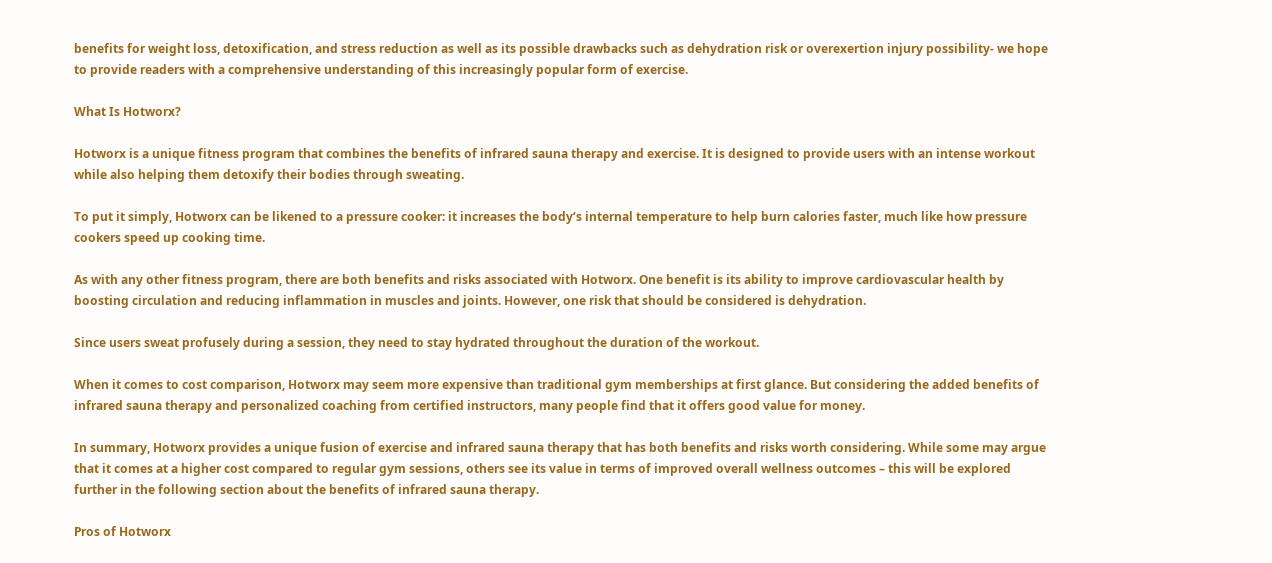benefits for weight loss, detoxification, and stress reduction as well as its possible drawbacks such as dehydration risk or overexertion injury possibility- we hope to provide readers with a comprehensive understanding of this increasingly popular form of exercise.

What Is Hotworx?

Hotworx is a unique fitness program that combines the benefits of infrared sauna therapy and exercise. It is designed to provide users with an intense workout while also helping them detoxify their bodies through sweating.

To put it simply, Hotworx can be likened to a pressure cooker: it increases the body’s internal temperature to help burn calories faster, much like how pressure cookers speed up cooking time.

As with any other fitness program, there are both benefits and risks associated with Hotworx. One benefit is its ability to improve cardiovascular health by boosting circulation and reducing inflammation in muscles and joints. However, one risk that should be considered is dehydration.

Since users sweat profusely during a session, they need to stay hydrated throughout the duration of the workout.

When it comes to cost comparison, Hotworx may seem more expensive than traditional gym memberships at first glance. But considering the added benefits of infrared sauna therapy and personalized coaching from certified instructors, many people find that it offers good value for money.

In summary, Hotworx provides a unique fusion of exercise and infrared sauna therapy that has both benefits and risks worth considering. While some may argue that it comes at a higher cost compared to regular gym sessions, others see its value in terms of improved overall wellness outcomes – this will be explored further in the following section about the benefits of infrared sauna therapy.

Pros of Hotworx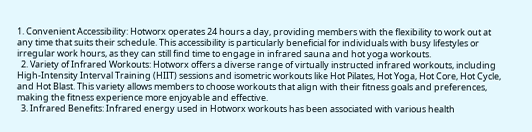1. Convenient Accessibility: Hotworx operates 24 hours a day, providing members with the flexibility to work out at any time that suits their schedule. This accessibility is particularly beneficial for individuals with busy lifestyles or irregular work hours, as they can still find time to engage in infrared sauna and hot yoga workouts.
  2. Variety of Infrared Workouts: Hotworx offers a diverse range of virtually instructed infrared workouts, including High-Intensity Interval Training (HIIT) sessions and isometric workouts like Hot Pilates, Hot Yoga, Hot Core, Hot Cycle, and Hot Blast. This variety allows members to choose workouts that align with their fitness goals and preferences, making the fitness experience more enjoyable and effective.
  3. Infrared Benefits: Infrared energy used in Hotworx workouts has been associated with various health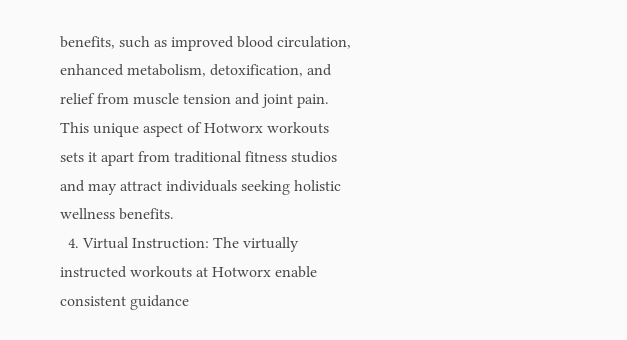benefits, such as improved blood circulation, enhanced metabolism, detoxification, and relief from muscle tension and joint pain. This unique aspect of Hotworx workouts sets it apart from traditional fitness studios and may attract individuals seeking holistic wellness benefits.
  4. Virtual Instruction: The virtually instructed workouts at Hotworx enable consistent guidance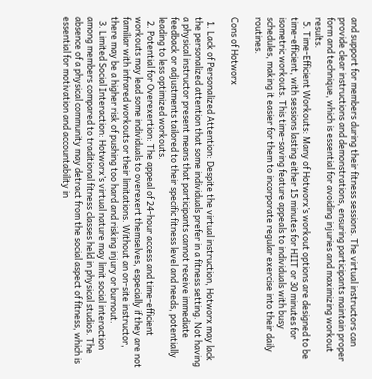and support for members during their fitness sessions. The virtual instructors can provide clear instructions and demonstrations, ensuring participants maintain proper form and technique, which is essential for avoiding injuries and maximizing workout results.
  5. Time-Efficient Workouts: Many of Hotworx’s workout options are designed to be time-efficient, with sessions lasting either 15 minutes for HIIT or 30 minutes for isometric workouts. This time-saving feature appeals to individuals with busy schedules, making it easier for them to incorporate regular exercise into their daily routines.

Cons of Hotworx

  1. Lack of Personalized Attention: Despite the virtual instruction, Hotworx may lack the personalized attention that some individuals prefer in a fitness setting. Not having a physical instructor present means that participants cannot receive immediate feedback or adjustments tailored to their specific fitness level and needs, potentially leading to less optimized workouts.
  2. Potential for Overexertion: The appeal of 24-hour access and time-efficient workouts may lead some individuals to overexert themselves, especially if they are not familiar with infrared workouts or their limitations. Without an on-site instructor, there may be a higher risk of pushing too hard and risking injury or burnout.
  3. Limited Social Interaction: Hotworx’s virtual nature may limit social interaction among members compared to traditional fitness classes held in physical studios. The absence of a physical community may detract from the social aspect of fitness, which is essential for motivation and accountability in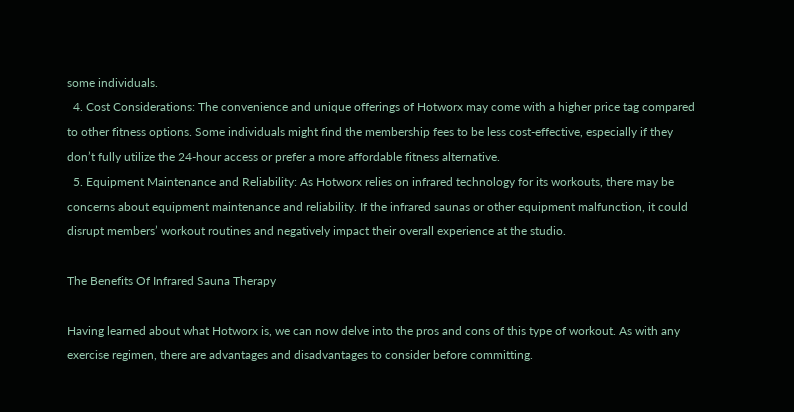some individuals.
  4. Cost Considerations: The convenience and unique offerings of Hotworx may come with a higher price tag compared to other fitness options. Some individuals might find the membership fees to be less cost-effective, especially if they don’t fully utilize the 24-hour access or prefer a more affordable fitness alternative.
  5. Equipment Maintenance and Reliability: As Hotworx relies on infrared technology for its workouts, there may be concerns about equipment maintenance and reliability. If the infrared saunas or other equipment malfunction, it could disrupt members’ workout routines and negatively impact their overall experience at the studio.

The Benefits Of Infrared Sauna Therapy

Having learned about what Hotworx is, we can now delve into the pros and cons of this type of workout. As with any exercise regimen, there are advantages and disadvantages to consider before committing.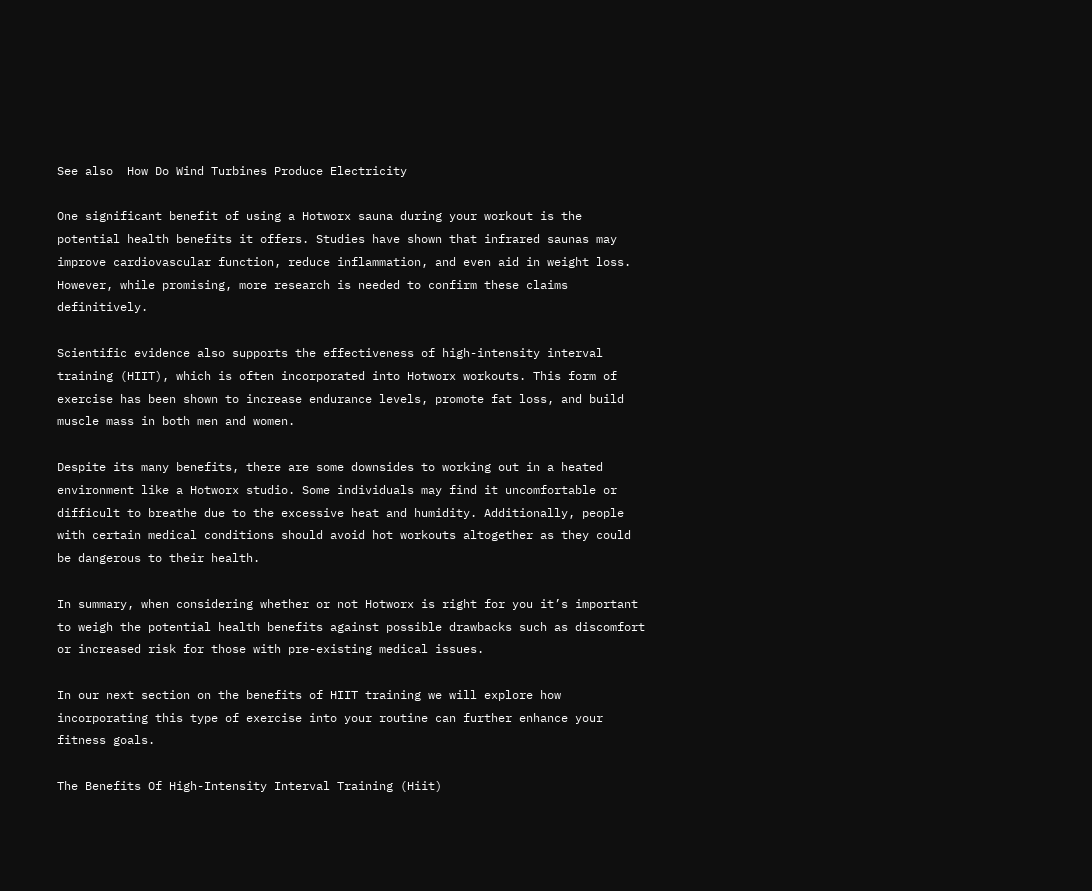See also  How Do Wind Turbines Produce Electricity

One significant benefit of using a Hotworx sauna during your workout is the potential health benefits it offers. Studies have shown that infrared saunas may improve cardiovascular function, reduce inflammation, and even aid in weight loss. However, while promising, more research is needed to confirm these claims definitively.

Scientific evidence also supports the effectiveness of high-intensity interval training (HIIT), which is often incorporated into Hotworx workouts. This form of exercise has been shown to increase endurance levels, promote fat loss, and build muscle mass in both men and women.

Despite its many benefits, there are some downsides to working out in a heated environment like a Hotworx studio. Some individuals may find it uncomfortable or difficult to breathe due to the excessive heat and humidity. Additionally, people with certain medical conditions should avoid hot workouts altogether as they could be dangerous to their health.

In summary, when considering whether or not Hotworx is right for you it’s important to weigh the potential health benefits against possible drawbacks such as discomfort or increased risk for those with pre-existing medical issues.

In our next section on the benefits of HIIT training we will explore how incorporating this type of exercise into your routine can further enhance your fitness goals.

The Benefits Of High-Intensity Interval Training (Hiit)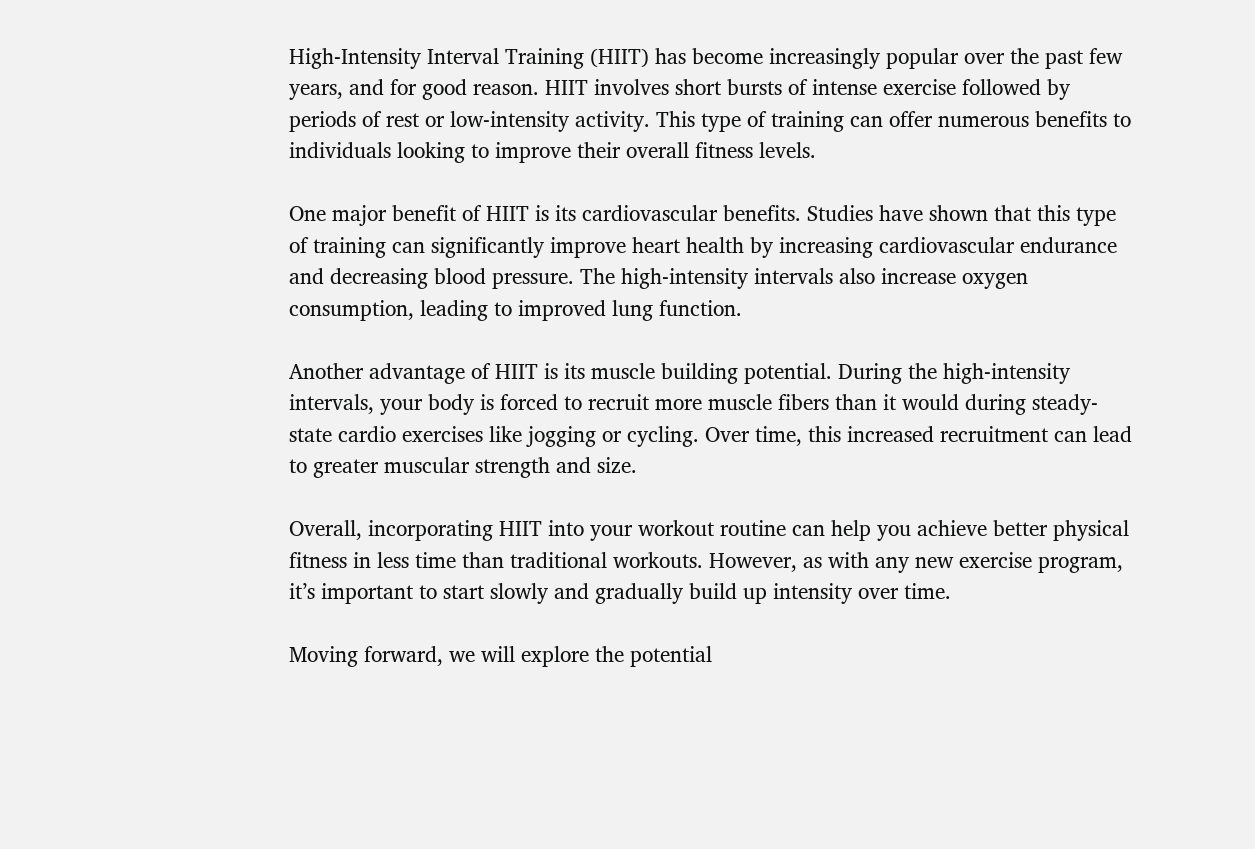High-Intensity Interval Training (HIIT) has become increasingly popular over the past few years, and for good reason. HIIT involves short bursts of intense exercise followed by periods of rest or low-intensity activity. This type of training can offer numerous benefits to individuals looking to improve their overall fitness levels.

One major benefit of HIIT is its cardiovascular benefits. Studies have shown that this type of training can significantly improve heart health by increasing cardiovascular endurance and decreasing blood pressure. The high-intensity intervals also increase oxygen consumption, leading to improved lung function.

Another advantage of HIIT is its muscle building potential. During the high-intensity intervals, your body is forced to recruit more muscle fibers than it would during steady-state cardio exercises like jogging or cycling. Over time, this increased recruitment can lead to greater muscular strength and size.

Overall, incorporating HIIT into your workout routine can help you achieve better physical fitness in less time than traditional workouts. However, as with any new exercise program, it’s important to start slowly and gradually build up intensity over time.

Moving forward, we will explore the potential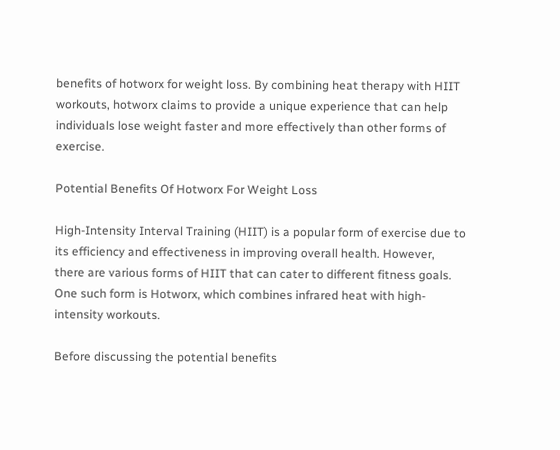benefits of hotworx for weight loss. By combining heat therapy with HIIT workouts, hotworx claims to provide a unique experience that can help individuals lose weight faster and more effectively than other forms of exercise.

Potential Benefits Of Hotworx For Weight Loss

High-Intensity Interval Training (HIIT) is a popular form of exercise due to its efficiency and effectiveness in improving overall health. However, there are various forms of HIIT that can cater to different fitness goals. One such form is Hotworx, which combines infrared heat with high-intensity workouts.

Before discussing the potential benefits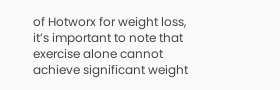of Hotworx for weight loss, it’s important to note that exercise alone cannot achieve significant weight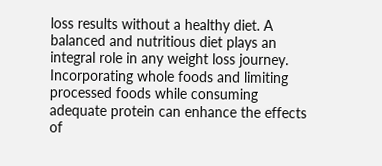loss results without a healthy diet. A balanced and nutritious diet plays an integral role in any weight loss journey. Incorporating whole foods and limiting processed foods while consuming adequate protein can enhance the effects of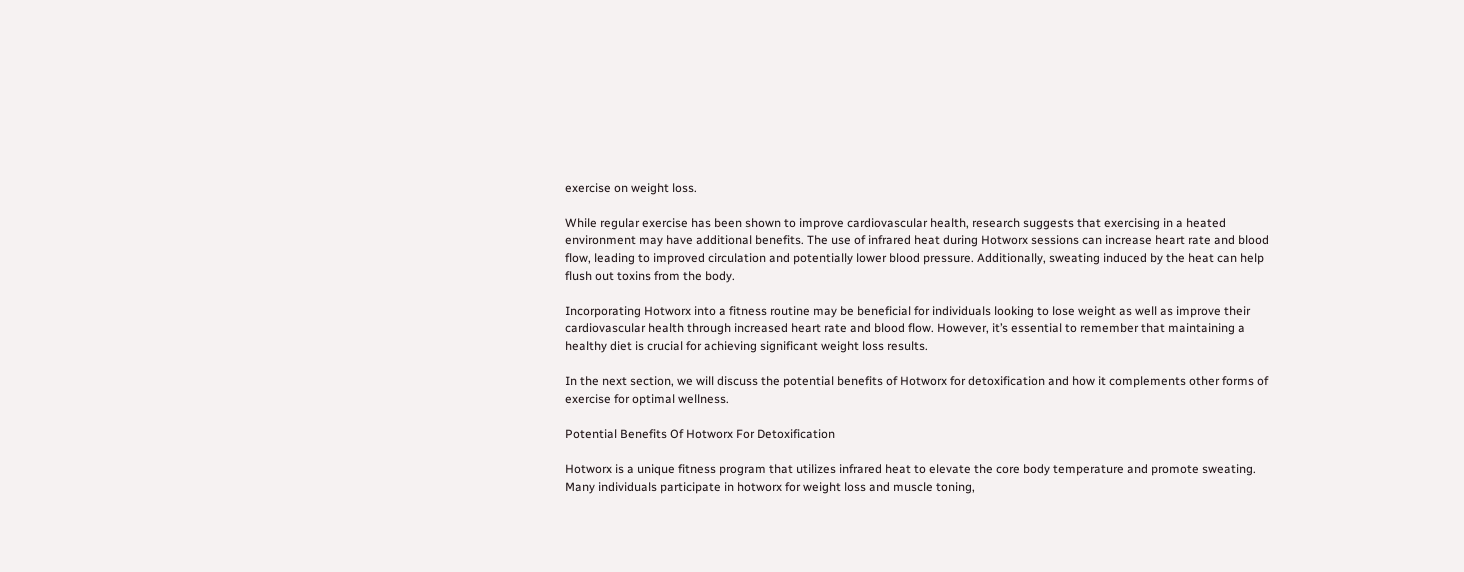exercise on weight loss.

While regular exercise has been shown to improve cardiovascular health, research suggests that exercising in a heated environment may have additional benefits. The use of infrared heat during Hotworx sessions can increase heart rate and blood flow, leading to improved circulation and potentially lower blood pressure. Additionally, sweating induced by the heat can help flush out toxins from the body.

Incorporating Hotworx into a fitness routine may be beneficial for individuals looking to lose weight as well as improve their cardiovascular health through increased heart rate and blood flow. However, it’s essential to remember that maintaining a healthy diet is crucial for achieving significant weight loss results.

In the next section, we will discuss the potential benefits of Hotworx for detoxification and how it complements other forms of exercise for optimal wellness.

Potential Benefits Of Hotworx For Detoxification

Hotworx is a unique fitness program that utilizes infrared heat to elevate the core body temperature and promote sweating. Many individuals participate in hotworx for weight loss and muscle toning,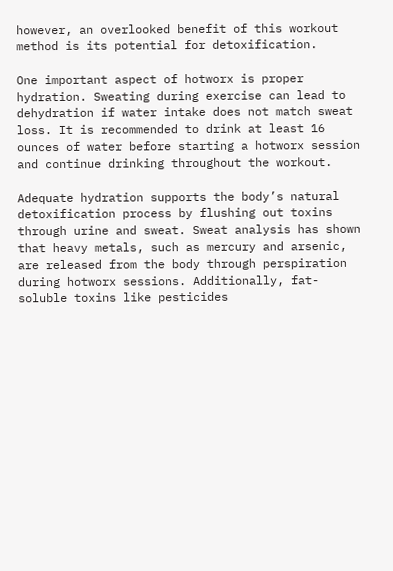however, an overlooked benefit of this workout method is its potential for detoxification.

One important aspect of hotworx is proper hydration. Sweating during exercise can lead to dehydration if water intake does not match sweat loss. It is recommended to drink at least 16 ounces of water before starting a hotworx session and continue drinking throughout the workout.

Adequate hydration supports the body’s natural detoxification process by flushing out toxins through urine and sweat. Sweat analysis has shown that heavy metals, such as mercury and arsenic, are released from the body through perspiration during hotworx sessions. Additionally, fat-soluble toxins like pesticides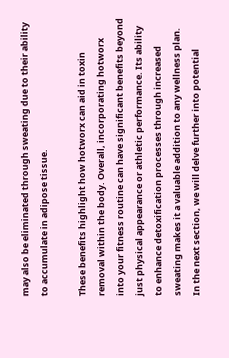may also be eliminated through sweating due to their ability to accumulate in adipose tissue.

These benefits highlight how hotworx can aid in toxin removal within the body. Overall, incorporating hotworx into your fitness routine can have significant benefits beyond just physical appearance or athletic performance. Its ability to enhance detoxification processes through increased sweating makes it a valuable addition to any wellness plan. In the next section, we will delve further into potential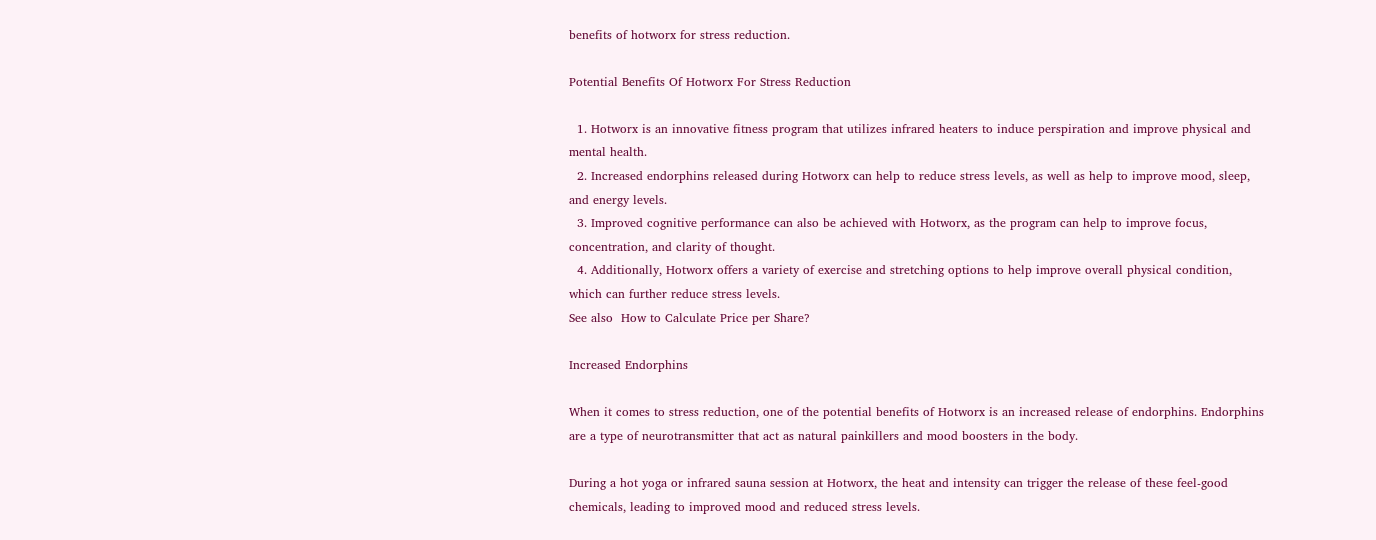benefits of hotworx for stress reduction.

Potential Benefits Of Hotworx For Stress Reduction

  1. Hotworx is an innovative fitness program that utilizes infrared heaters to induce perspiration and improve physical and mental health.
  2. Increased endorphins released during Hotworx can help to reduce stress levels, as well as help to improve mood, sleep, and energy levels.
  3. Improved cognitive performance can also be achieved with Hotworx, as the program can help to improve focus, concentration, and clarity of thought.
  4. Additionally, Hotworx offers a variety of exercise and stretching options to help improve overall physical condition, which can further reduce stress levels.
See also  How to Calculate Price per Share?

Increased Endorphins

When it comes to stress reduction, one of the potential benefits of Hotworx is an increased release of endorphins. Endorphins are a type of neurotransmitter that act as natural painkillers and mood boosters in the body.

During a hot yoga or infrared sauna session at Hotworx, the heat and intensity can trigger the release of these feel-good chemicals, leading to improved mood and reduced stress levels.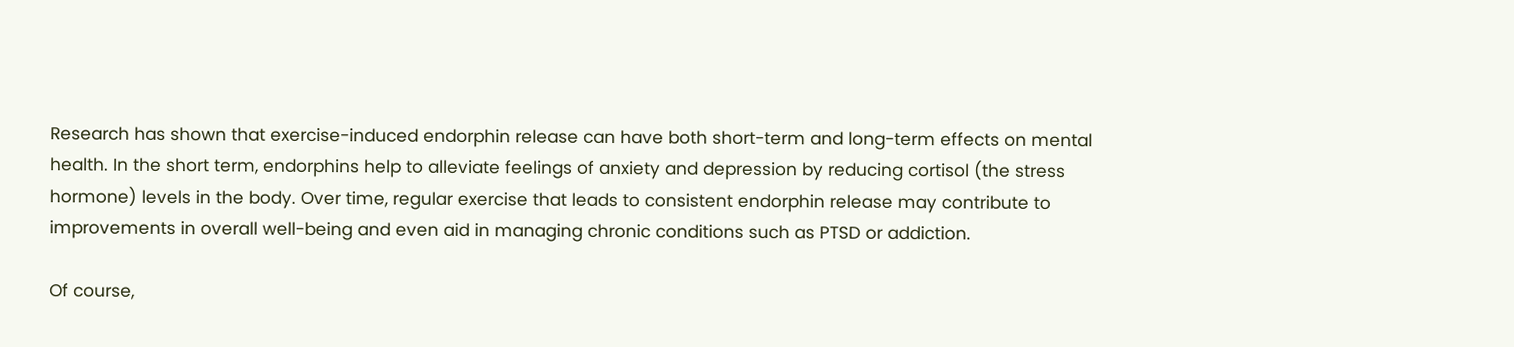Research has shown that exercise-induced endorphin release can have both short-term and long-term effects on mental health. In the short term, endorphins help to alleviate feelings of anxiety and depression by reducing cortisol (the stress hormone) levels in the body. Over time, regular exercise that leads to consistent endorphin release may contribute to improvements in overall well-being and even aid in managing chronic conditions such as PTSD or addiction.

Of course,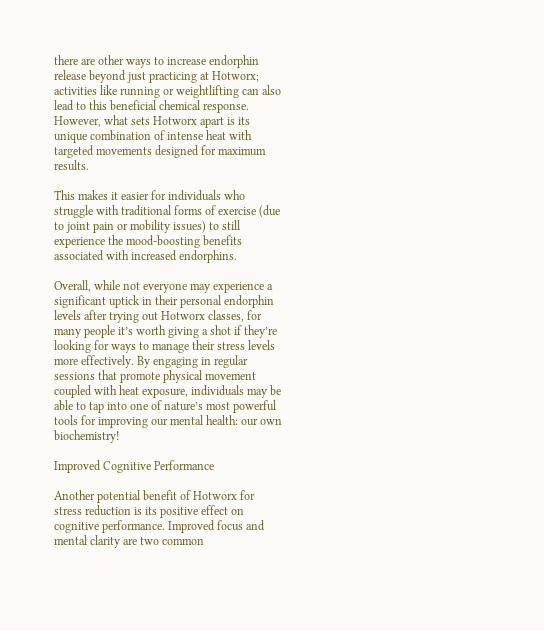there are other ways to increase endorphin release beyond just practicing at Hotworx; activities like running or weightlifting can also lead to this beneficial chemical response. However, what sets Hotworx apart is its unique combination of intense heat with targeted movements designed for maximum results.

This makes it easier for individuals who struggle with traditional forms of exercise (due to joint pain or mobility issues) to still experience the mood-boosting benefits associated with increased endorphins.

Overall, while not everyone may experience a significant uptick in their personal endorphin levels after trying out Hotworx classes, for many people it’s worth giving a shot if they’re looking for ways to manage their stress levels more effectively. By engaging in regular sessions that promote physical movement coupled with heat exposure, individuals may be able to tap into one of nature’s most powerful tools for improving our mental health: our own biochemistry!

Improved Cognitive Performance

Another potential benefit of Hotworx for stress reduction is its positive effect on cognitive performance. Improved focus and mental clarity are two common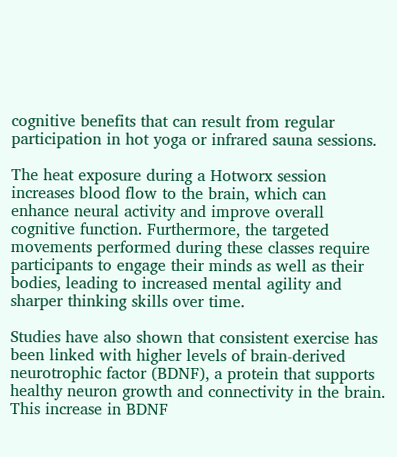cognitive benefits that can result from regular participation in hot yoga or infrared sauna sessions.

The heat exposure during a Hotworx session increases blood flow to the brain, which can enhance neural activity and improve overall cognitive function. Furthermore, the targeted movements performed during these classes require participants to engage their minds as well as their bodies, leading to increased mental agility and sharper thinking skills over time.

Studies have also shown that consistent exercise has been linked with higher levels of brain-derived neurotrophic factor (BDNF), a protein that supports healthy neuron growth and connectivity in the brain. This increase in BDNF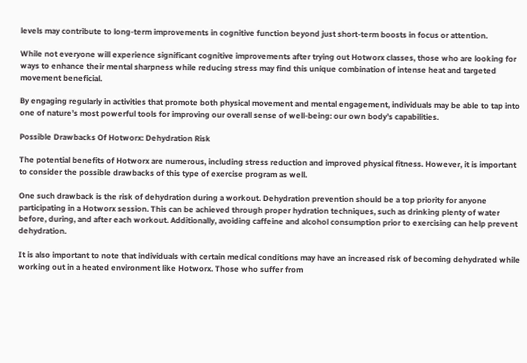levels may contribute to long-term improvements in cognitive function beyond just short-term boosts in focus or attention.

While not everyone will experience significant cognitive improvements after trying out Hotworx classes, those who are looking for ways to enhance their mental sharpness while reducing stress may find this unique combination of intense heat and targeted movement beneficial.

By engaging regularly in activities that promote both physical movement and mental engagement, individuals may be able to tap into one of nature’s most powerful tools for improving our overall sense of well-being: our own body’s capabilities.

Possible Drawbacks Of Hotworx: Dehydration Risk

The potential benefits of Hotworx are numerous, including stress reduction and improved physical fitness. However, it is important to consider the possible drawbacks of this type of exercise program as well.

One such drawback is the risk of dehydration during a workout. Dehydration prevention should be a top priority for anyone participating in a Hotworx session. This can be achieved through proper hydration techniques, such as drinking plenty of water before, during, and after each workout. Additionally, avoiding caffeine and alcohol consumption prior to exercising can help prevent dehydration.

It is also important to note that individuals with certain medical conditions may have an increased risk of becoming dehydrated while working out in a heated environment like Hotworx. Those who suffer from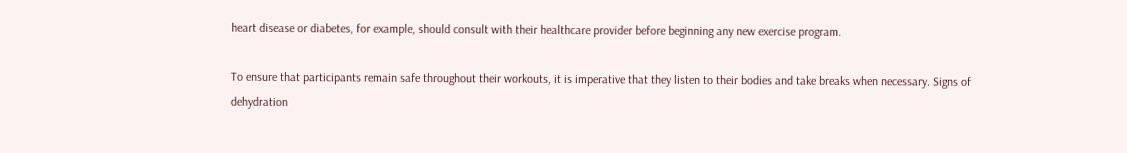heart disease or diabetes, for example, should consult with their healthcare provider before beginning any new exercise program.

To ensure that participants remain safe throughout their workouts, it is imperative that they listen to their bodies and take breaks when necessary. Signs of dehydration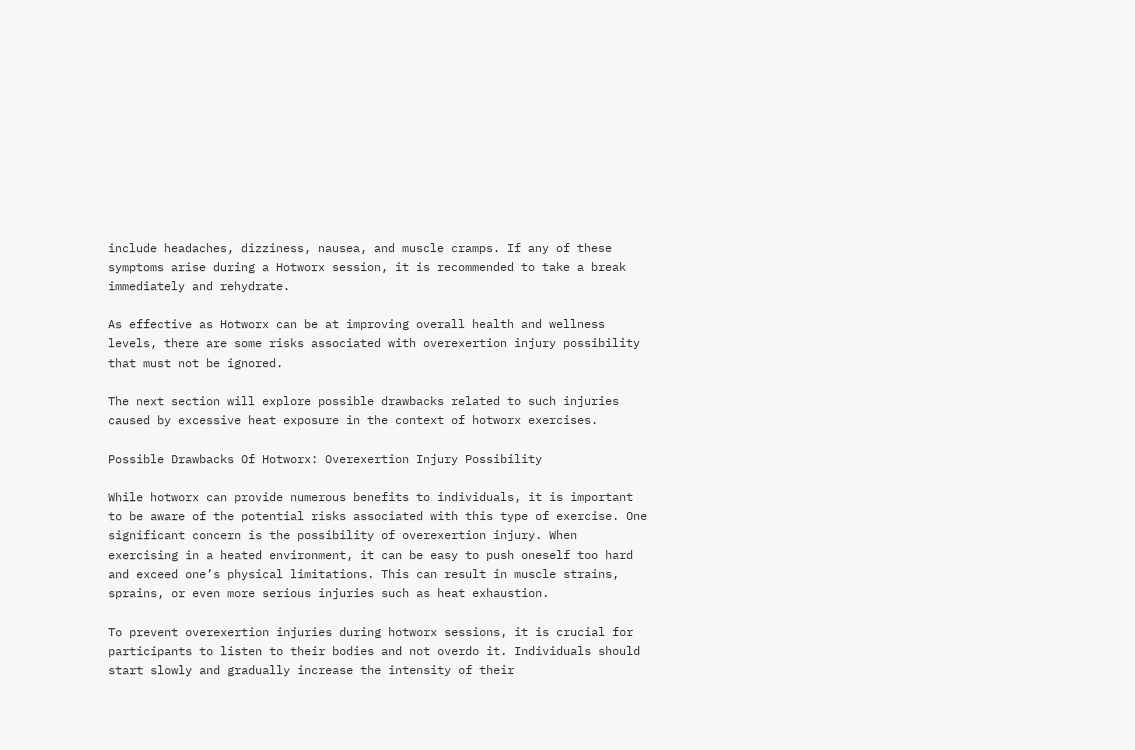include headaches, dizziness, nausea, and muscle cramps. If any of these symptoms arise during a Hotworx session, it is recommended to take a break immediately and rehydrate.

As effective as Hotworx can be at improving overall health and wellness levels, there are some risks associated with overexertion injury possibility that must not be ignored.

The next section will explore possible drawbacks related to such injuries caused by excessive heat exposure in the context of hotworx exercises.

Possible Drawbacks Of Hotworx: Overexertion Injury Possibility

While hotworx can provide numerous benefits to individuals, it is important to be aware of the potential risks associated with this type of exercise. One significant concern is the possibility of overexertion injury. When exercising in a heated environment, it can be easy to push oneself too hard and exceed one’s physical limitations. This can result in muscle strains, sprains, or even more serious injuries such as heat exhaustion.

To prevent overexertion injuries during hotworx sessions, it is crucial for participants to listen to their bodies and not overdo it. Individuals should start slowly and gradually increase the intensity of their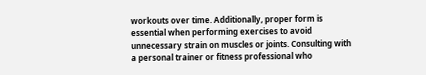workouts over time. Additionally, proper form is essential when performing exercises to avoid unnecessary strain on muscles or joints. Consulting with a personal trainer or fitness professional who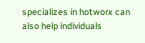specializes in hotworx can also help individuals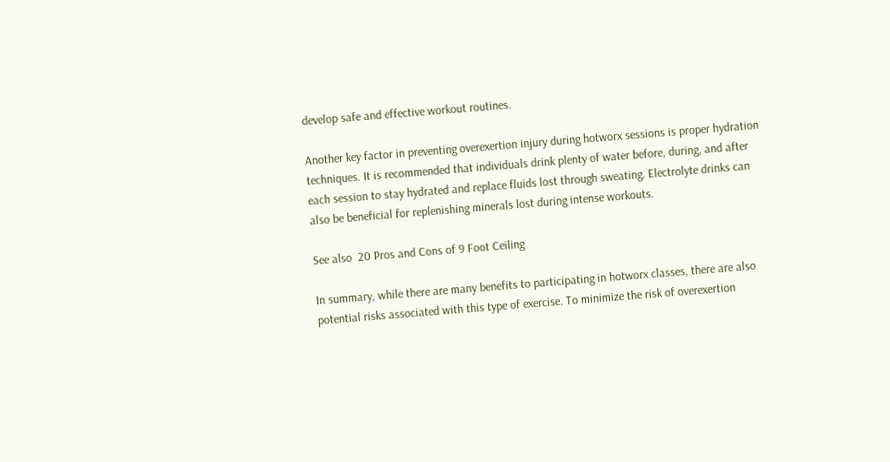develop safe and effective workout routines.

Another key factor in preventing overexertion injury during hotworx sessions is proper hydration techniques. It is recommended that individuals drink plenty of water before, during, and after each session to stay hydrated and replace fluids lost through sweating. Electrolyte drinks can also be beneficial for replenishing minerals lost during intense workouts.

See also  20 Pros and Cons of 9 Foot Ceiling

In summary, while there are many benefits to participating in hotworx classes, there are also potential risks associated with this type of exercise. To minimize the risk of overexertion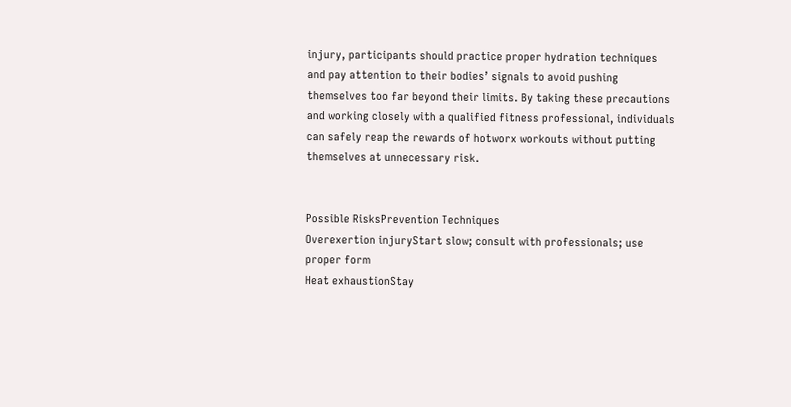injury, participants should practice proper hydration techniques and pay attention to their bodies’ signals to avoid pushing themselves too far beyond their limits. By taking these precautions and working closely with a qualified fitness professional, individuals can safely reap the rewards of hotworx workouts without putting themselves at unnecessary risk.


Possible RisksPrevention Techniques
Overexertion injuryStart slow; consult with professionals; use proper form
Heat exhaustionStay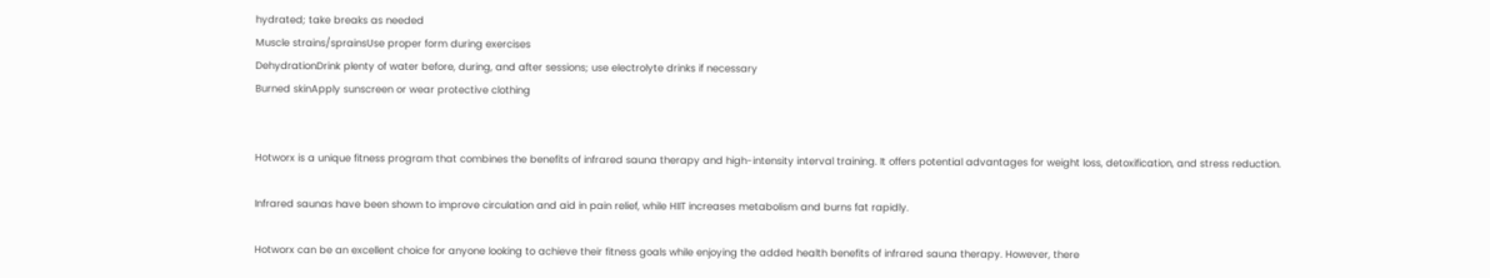hydrated; take breaks as needed
Muscle strains/sprainsUse proper form during exercises
DehydrationDrink plenty of water before, during, and after sessions; use electrolyte drinks if necessary
Burned skinApply sunscreen or wear protective clothing


Hotworx is a unique fitness program that combines the benefits of infrared sauna therapy and high-intensity interval training. It offers potential advantages for weight loss, detoxification, and stress reduction.

Infrared saunas have been shown to improve circulation and aid in pain relief, while HIIT increases metabolism and burns fat rapidly.

Hotworx can be an excellent choice for anyone looking to achieve their fitness goals while enjoying the added health benefits of infrared sauna therapy. However, there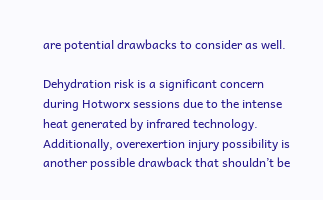are potential drawbacks to consider as well.

Dehydration risk is a significant concern during Hotworx sessions due to the intense heat generated by infrared technology. Additionally, overexertion injury possibility is another possible drawback that shouldn’t be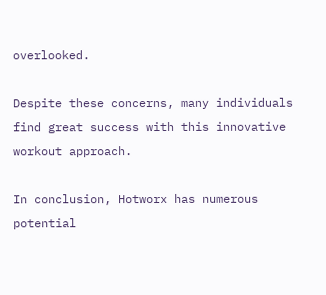overlooked.

Despite these concerns, many individuals find great success with this innovative workout approach.

In conclusion, Hotworx has numerous potential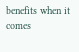benefits when it comes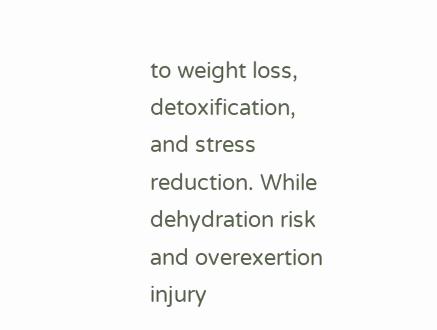to weight loss, detoxification, and stress reduction. While dehydration risk and overexertion injury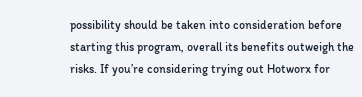possibility should be taken into consideration before starting this program, overall its benefits outweigh the risks. If you’re considering trying out Hotworx for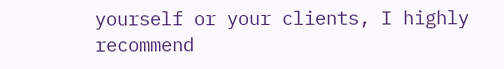yourself or your clients, I highly recommend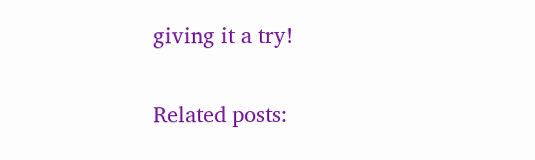giving it a try!

Related posts: